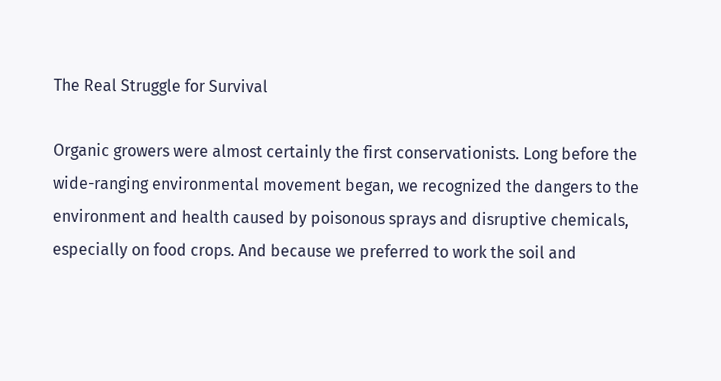The Real Struggle for Survival

Organic growers were almost certainly the first conservationists. Long before the wide-ranging environmental movement began, we recognized the dangers to the environment and health caused by poisonous sprays and disruptive chemicals, especially on food crops. And because we preferred to work the soil and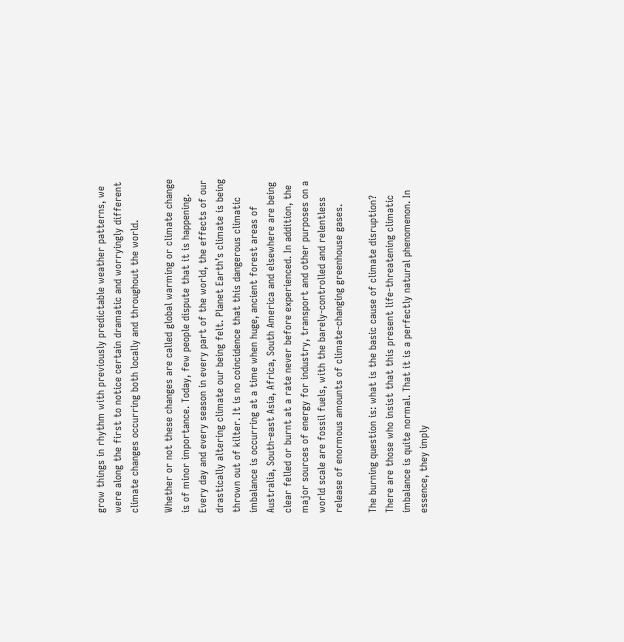grow things in rhythm with previously predictable weather patterns, we were along the first to notice certain dramatic and worryingly different climate changes occurring both locally and throughout the world.

Whether or not these changes are called global warming or climate change is of minor importance. Today, few people dispute that it is happening. Every day and every season in every part of the world, the effects of our drastically altering climate our being felt. Planet Earth’s climate is being thrown out of kilter. It is no coincidence that this dangerous climatic imbalance is occurring at a time when huge, ancient forest areas of Australia, South-east Asia, Africa, South America and elsewhere are being clear felled or burnt at a rate never before experienced. In addition, the major sources of energy for industry, transport and other purposes on a world scale are fossil fuels, with the barely-controlled and relentless release of enormous amounts of climate-changing greenhouse gases.

The burning question is: what is the basic cause of climate disruption? There are those who insist that this present life-threatening climatic imbalance is quite normal. That it is a perfectly natural phenomenon. In essence, they imply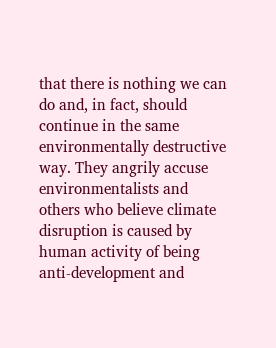that there is nothing we can do and, in fact, should continue in the same environmentally destructive way. They angrily accuse environmentalists and others who believe climate disruption is caused by human activity of being anti-development and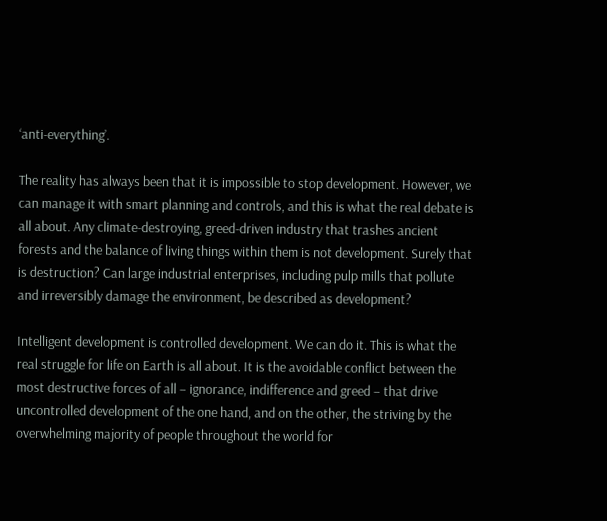‘anti-everything’.

The reality has always been that it is impossible to stop development. However, we can manage it with smart planning and controls, and this is what the real debate is all about. Any climate-destroying, greed-driven industry that trashes ancient forests and the balance of living things within them is not development. Surely that is destruction? Can large industrial enterprises, including pulp mills that pollute and irreversibly damage the environment, be described as development?

Intelligent development is controlled development. We can do it. This is what the real struggle for life on Earth is all about. It is the avoidable conflict between the most destructive forces of all – ignorance, indifference and greed – that drive uncontrolled development of the one hand, and on the other, the striving by the overwhelming majority of people throughout the world for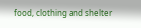food, clothing and shelter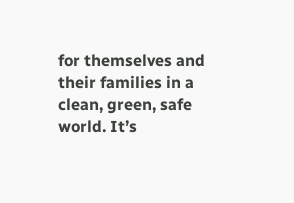for themselves and their families in a clean, green, safe world. It’s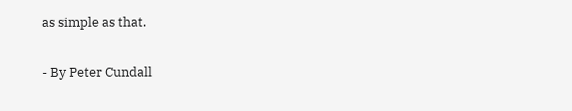as simple as that.

- By Peter Cundall